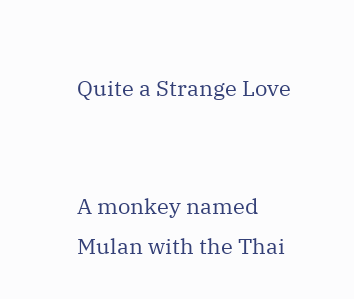Quite a Strange Love


A monkey named Mulan with the Thai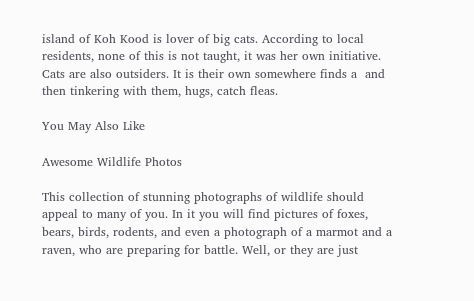island of Koh Kood is lover of big cats. According to local residents, none of this is not taught, it was her own initiative. Cats are also outsiders. It is their own somewhere finds a  and then tinkering with them, hugs, catch fleas.

You May Also Like

Awesome Wildlife Photos

This collection of stunning photographs of wildlife should appeal to many of you. In it you will find pictures of foxes, bears, birds, rodents, and even a photograph of a marmot and a raven, who are preparing for battle. Well, or they are just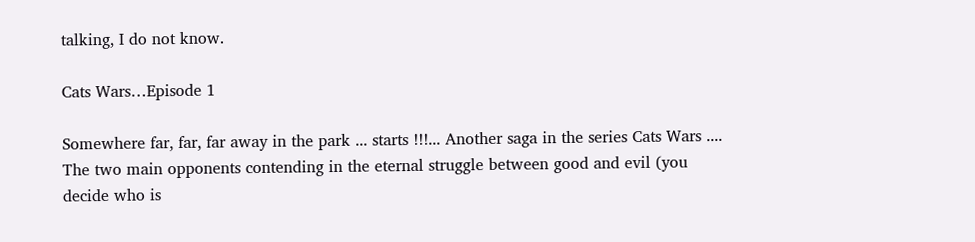talking, I do not know.

Cats Wars…Episode 1

Somewhere far, far, far away in the park ... starts !!!... Another saga in the series Cats Wars .... The two main opponents contending in the eternal struggle between good and evil (you decide who is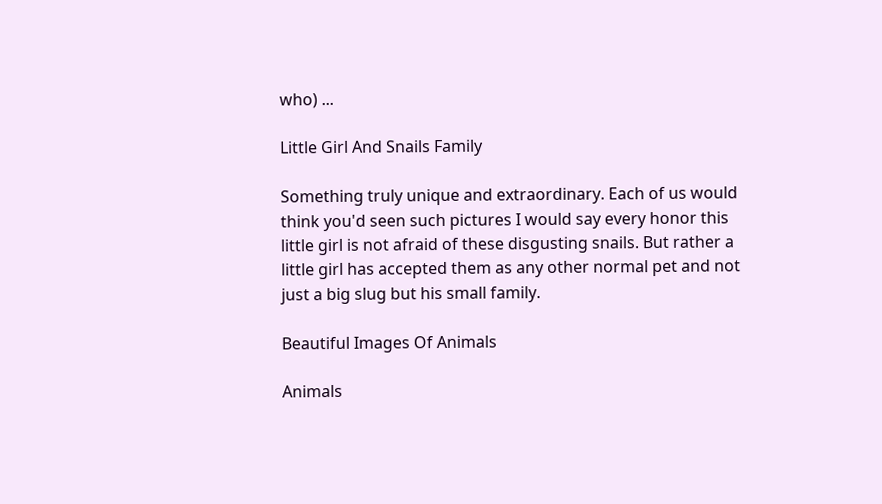who) ...

Little Girl And Snails Family

Something truly unique and extraordinary. Each of us would think you'd seen such pictures I would say every honor this little girl is not afraid of these disgusting snails. But rather a little girl has accepted them as any other normal pet and not just a big slug but his small family.

Beautiful Images Of Animals

Animals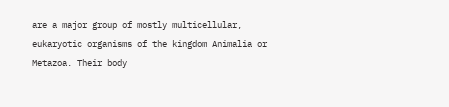are a major group of mostly multicellular, eukaryotic organisms of the kingdom Animalia or Metazoa. Their body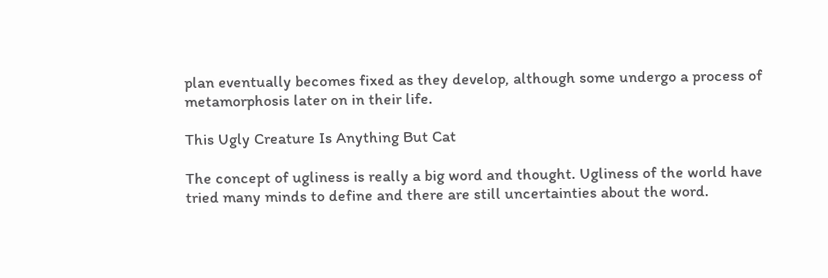plan eventually becomes fixed as they develop, although some undergo a process of metamorphosis later on in their life.

This Ugly Creature Is Anything But Cat

The concept of ugliness is really a big word and thought. Ugliness of the world have tried many minds to define and there are still uncertainties about the word.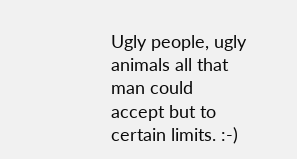Ugly people, ugly animals all that man could accept but to certain limits. :-)